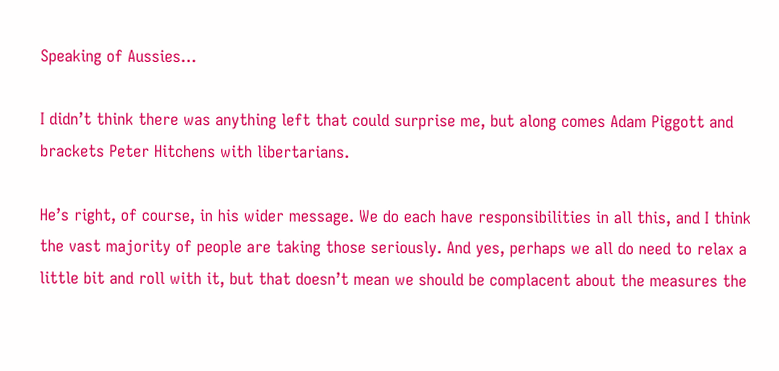Speaking of Aussies…

I didn’t think there was anything left that could surprise me, but along comes Adam Piggott and brackets Peter Hitchens with libertarians.

He’s right, of course, in his wider message. We do each have responsibilities in all this, and I think the vast majority of people are taking those seriously. And yes, perhaps we all do need to relax a little bit and roll with it, but that doesn’t mean we should be complacent about the measures the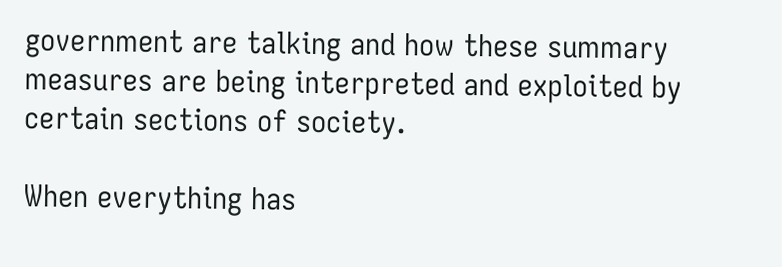government are talking and how these summary measures are being interpreted and exploited by certain sections of society.

When everything has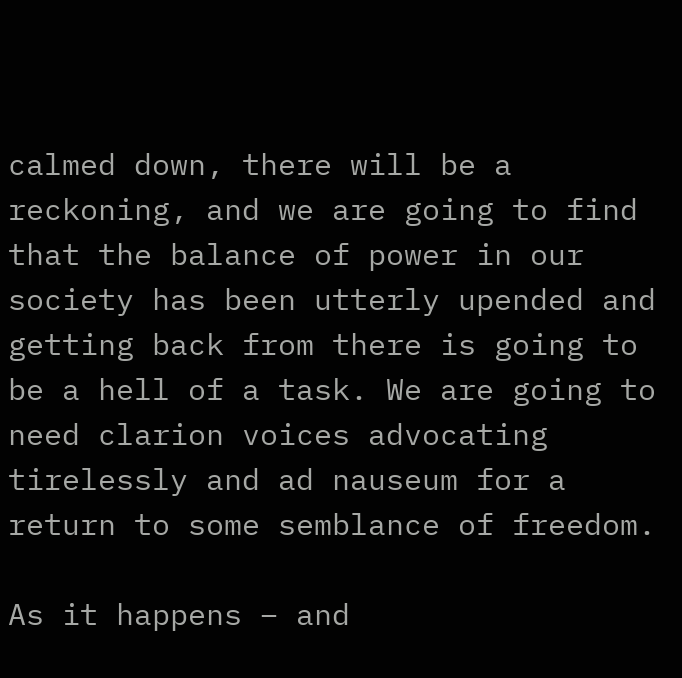calmed down, there will be a reckoning, and we are going to find that the balance of power in our society has been utterly upended and getting back from there is going to be a hell of a task. We are going to need clarion voices advocating tirelessly and ad nauseum for a return to some semblance of freedom.

As it happens – and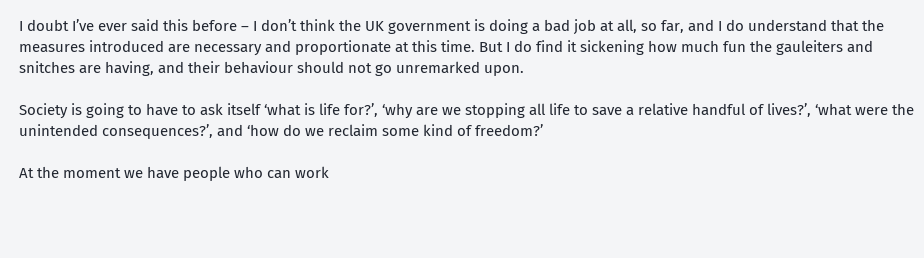I doubt I’ve ever said this before – I don’t think the UK government is doing a bad job at all, so far, and I do understand that the measures introduced are necessary and proportionate at this time. But I do find it sickening how much fun the gauleiters and snitches are having, and their behaviour should not go unremarked upon.

Society is going to have to ask itself ‘what is life for?’, ‘why are we stopping all life to save a relative handful of lives?’, ‘what were the unintended consequences?’, and ‘how do we reclaim some kind of freedom?’

At the moment we have people who can work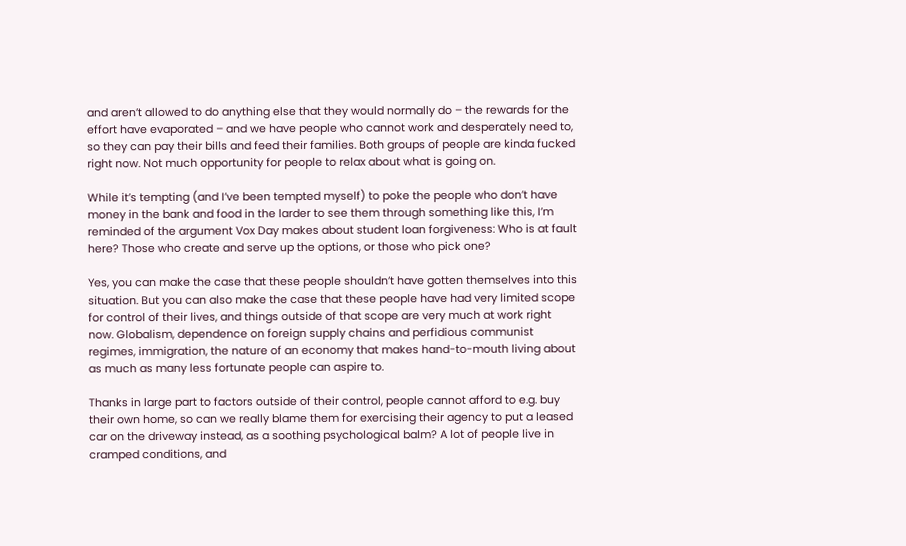and aren’t allowed to do anything else that they would normally do – the rewards for the effort have evaporated – and we have people who cannot work and desperately need to, so they can pay their bills and feed their families. Both groups of people are kinda fucked right now. Not much opportunity for people to relax about what is going on.

While it’s tempting (and I’ve been tempted myself) to poke the people who don’t have money in the bank and food in the larder to see them through something like this, I’m reminded of the argument Vox Day makes about student loan forgiveness: Who is at fault here? Those who create and serve up the options, or those who pick one?

Yes, you can make the case that these people shouldn’t have gotten themselves into this situation. But you can also make the case that these people have had very limited scope for control of their lives, and things outside of that scope are very much at work right now. Globalism, dependence on foreign supply chains and perfidious communist regimes, immigration, the nature of an economy that makes hand-to-mouth living about as much as many less fortunate people can aspire to.

Thanks in large part to factors outside of their control, people cannot afford to e.g. buy their own home, so can we really blame them for exercising their agency to put a leased car on the driveway instead, as a soothing psychological balm? A lot of people live in cramped conditions, and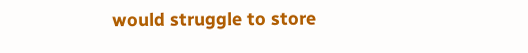would struggle to store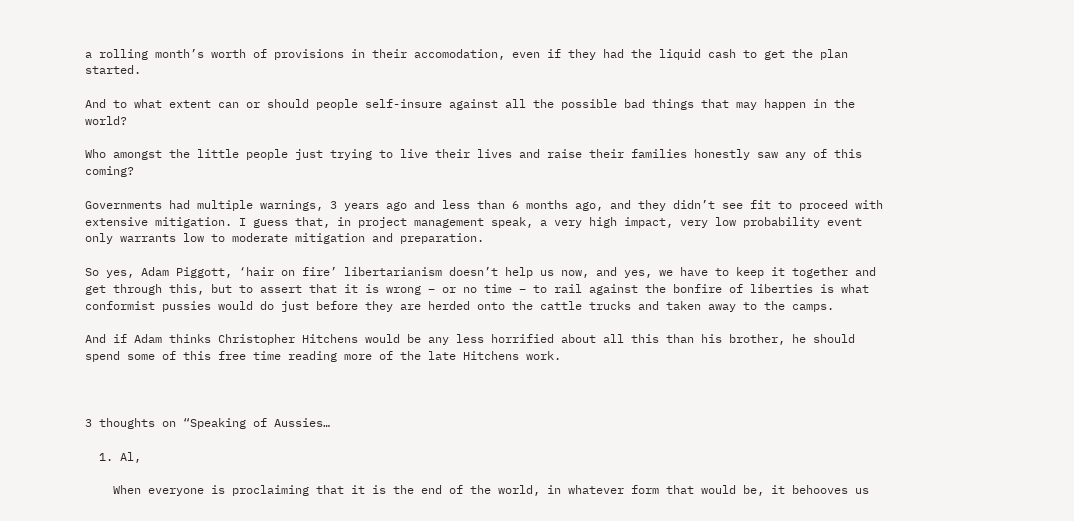a rolling month’s worth of provisions in their accomodation, even if they had the liquid cash to get the plan started.

And to what extent can or should people self-insure against all the possible bad things that may happen in the world?

Who amongst the little people just trying to live their lives and raise their families honestly saw any of this coming?

Governments had multiple warnings, 3 years ago and less than 6 months ago, and they didn’t see fit to proceed with extensive mitigation. I guess that, in project management speak, a very high impact, very low probability event only warrants low to moderate mitigation and preparation.

So yes, Adam Piggott, ‘hair on fire’ libertarianism doesn’t help us now, and yes, we have to keep it together and get through this, but to assert that it is wrong – or no time – to rail against the bonfire of liberties is what conformist pussies would do just before they are herded onto the cattle trucks and taken away to the camps.

And if Adam thinks Christopher Hitchens would be any less horrified about all this than his brother, he should spend some of this free time reading more of the late Hitchens work.



3 thoughts on “Speaking of Aussies…

  1. Al,

    When everyone is proclaiming that it is the end of the world, in whatever form that would be, it behooves us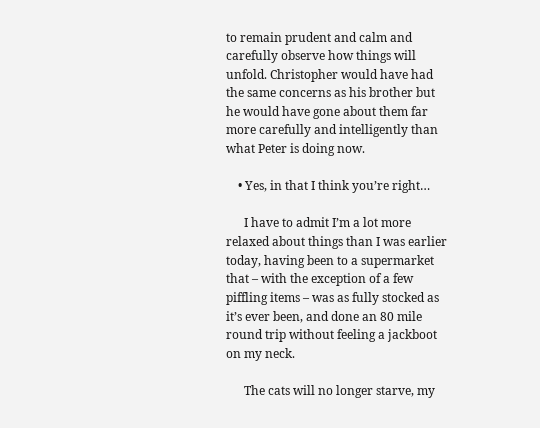to remain prudent and calm and carefully observe how things will unfold. Christopher would have had the same concerns as his brother but he would have gone about them far more carefully and intelligently than what Peter is doing now.

    • Yes, in that I think you’re right…

      I have to admit I’m a lot more relaxed about things than I was earlier today, having been to a supermarket that – with the exception of a few piffling items – was as fully stocked as it’s ever been, and done an 80 mile round trip without feeling a jackboot on my neck.

      The cats will no longer starve, my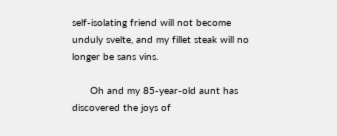self-isolating friend will not become unduly svelte, and my fillet steak will no longer be sans vins.

      Oh and my 85-year-old aunt has discovered the joys of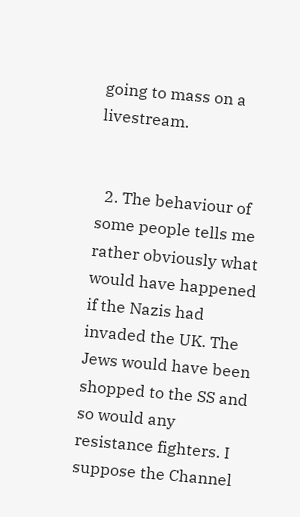going to mass on a livestream.


  2. The behaviour of some people tells me rather obviously what would have happened if the Nazis had invaded the UK. The Jews would have been shopped to the SS and so would any resistance fighters. I suppose the Channel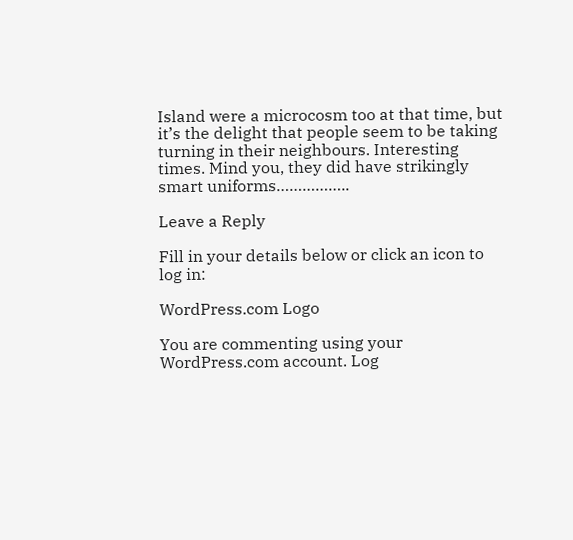Island were a microcosm too at that time, but it’s the delight that people seem to be taking turning in their neighbours. Interesting times. Mind you, they did have strikingly smart uniforms……………..

Leave a Reply

Fill in your details below or click an icon to log in:

WordPress.com Logo

You are commenting using your WordPress.com account. Log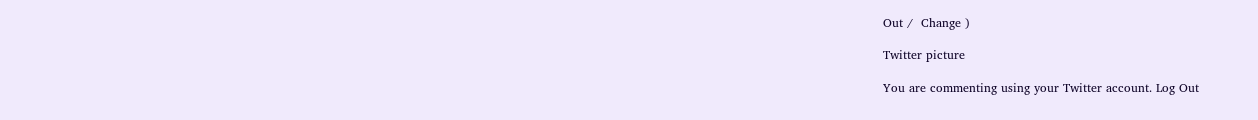Out /  Change )

Twitter picture

You are commenting using your Twitter account. Log Out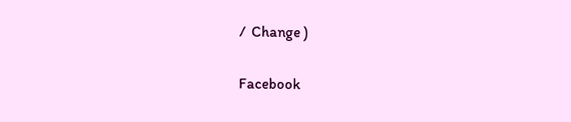/  Change )

Facebook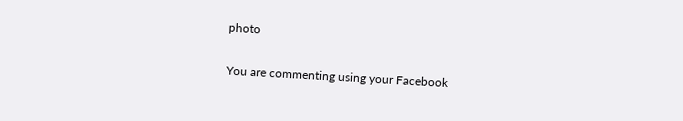photo

You are commenting using your Facebook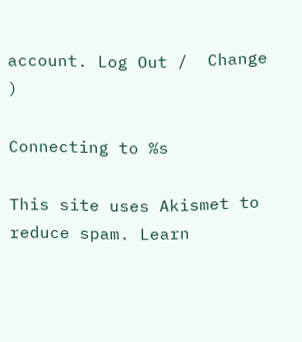account. Log Out /  Change )

Connecting to %s

This site uses Akismet to reduce spam. Learn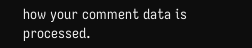how your comment data is processed.